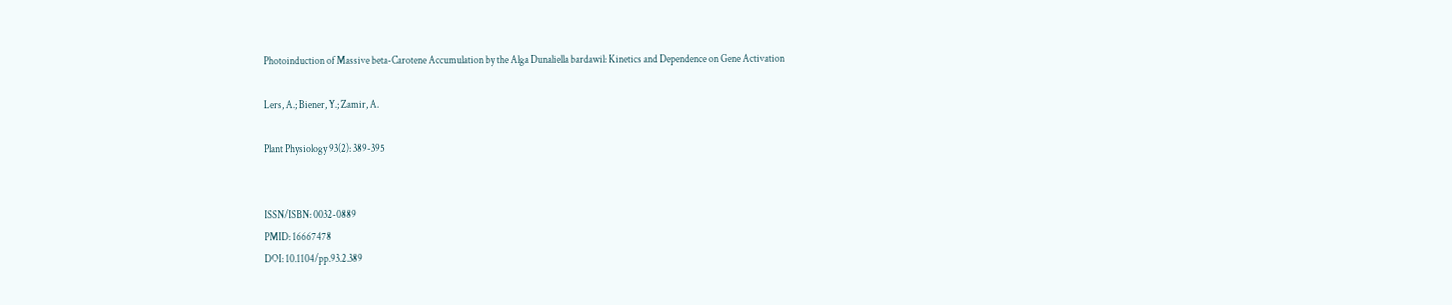Photoinduction of Massive beta-Carotene Accumulation by the Alga Dunaliella bardawil: Kinetics and Dependence on Gene Activation

Lers, A.; Biener, Y.; Zamir, A.

Plant Physiology 93(2): 389-395


ISSN/ISBN: 0032-0889
PMID: 16667478
DOI: 10.1104/pp.93.2.389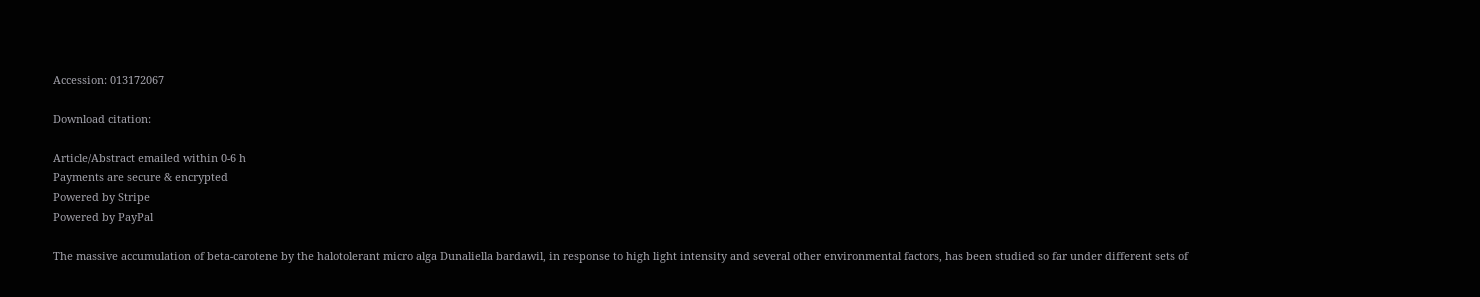Accession: 013172067

Download citation:

Article/Abstract emailed within 0-6 h
Payments are secure & encrypted
Powered by Stripe
Powered by PayPal

The massive accumulation of beta-carotene by the halotolerant micro alga Dunaliella bardawil, in response to high light intensity and several other environmental factors, has been studied so far under different sets of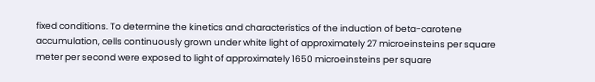fixed conditions. To determine the kinetics and characteristics of the induction of beta-carotene accumulation, cells continuously grown under white light of approximately 27 microeinsteins per square meter per second were exposed to light of approximately 1650 microeinsteins per square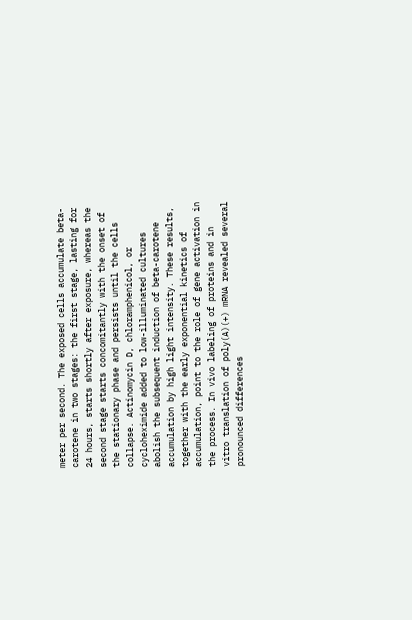meter per second. The exposed cells accumulate beta-carotene in two stages: the first stage, lasting for 24 hours, starts shortly after exposure, whereas the second stage starts concomitantly with the onset of the stationary phase and persists until the cells collapse. Actinomycin D, chloramphenicol, or cycloheximide added to low-illuminated cultures abolish the subsequent induction of beta-carotene accumulation by high light intensity. These results, together with the early exponential kinetics of accumulation, point to the role of gene activation in the process. In vivo labeling of proteins and in vitro translation of poly(A)(+) mRNA revealed several pronounced differences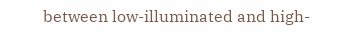between low-illuminated and high-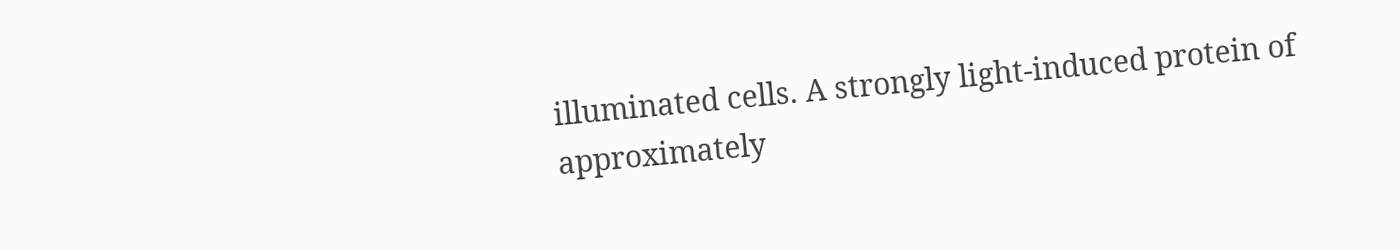illuminated cells. A strongly light-induced protein of approximately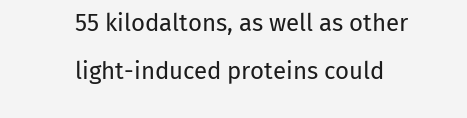55 kilodaltons, as well as other light-induced proteins could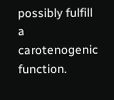possibly fulfill a carotenogenic function.